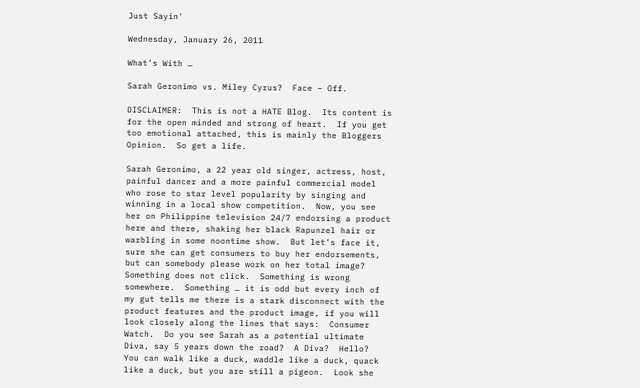Just Sayin'

Wednesday, January 26, 2011

What’s With …

Sarah Geronimo vs. Miley Cyrus?  Face – Off.

DISCLAIMER:  This is not a HATE Blog.  Its content is for the open minded and strong of heart.  If you get too emotional attached, this is mainly the Bloggers Opinion.  So get a life.

Sarah Geronimo, a 22 year old singer, actress, host, painful dancer and a more painful commercial model who rose to star level popularity by singing and winning in a local show competition.  Now, you see her on Philippine television 24/7 endorsing a product here and there, shaking her black Rapunzel hair or warbling in some noontime show.  But let’s face it, sure she can get consumers to buy her endorsements, but can somebody please work on her total image?  Something does not click.  Something is wrong somewhere.  Something … it is odd but every inch of my gut tells me there is a stark disconnect with the product features and the product image, if you will look closely along the lines that says:  Consumer Watch.  Do you see Sarah as a potential ultimate Diva, say 5 years down the road?  A Diva?  Hello?  You can walk like a duck, waddle like a duck, quack like a duck, but you are still a pigeon.  Look she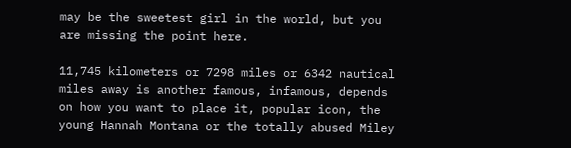may be the sweetest girl in the world, but you are missing the point here.

11,745 kilometers or 7298 miles or 6342 nautical miles away is another famous, infamous, depends on how you want to place it, popular icon, the young Hannah Montana or the totally abused Miley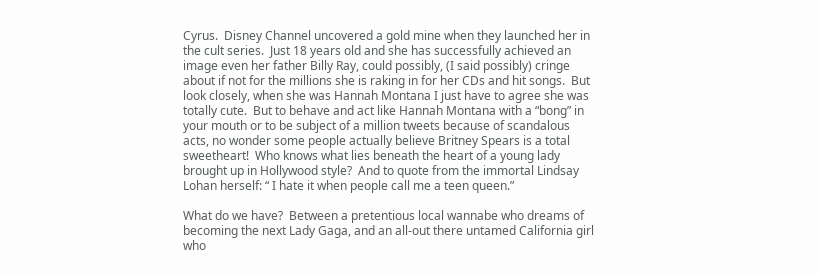Cyrus.  Disney Channel uncovered a gold mine when they launched her in the cult series.  Just 18 years old and she has successfully achieved an image even her father Billy Ray, could possibly, (I said possibly) cringe about if not for the millions she is raking in for her CDs and hit songs.  But look closely, when she was Hannah Montana I just have to agree she was totally cute.  But to behave and act like Hannah Montana with a “bong” in your mouth or to be subject of a million tweets because of scandalous acts, no wonder some people actually believe Britney Spears is a total sweetheart!  Who knows what lies beneath the heart of a young lady brought up in Hollywood style?  And to quote from the immortal Lindsay Lohan herself: “ I hate it when people call me a teen queen.”

What do we have?  Between a pretentious local wannabe who dreams of becoming the next Lady Gaga, and an all-out there untamed California girl who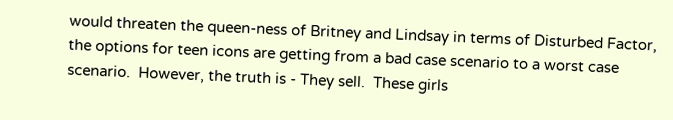would threaten the queen-ness of Britney and Lindsay in terms of Disturbed Factor, the options for teen icons are getting from a bad case scenario to a worst case scenario.  However, the truth is - They sell.  These girls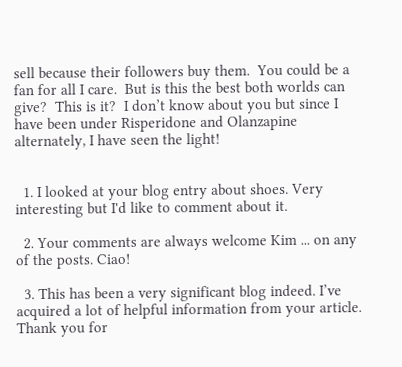sell because their followers buy them.  You could be a fan for all I care.  But is this the best both worlds can give?  This is it?  I don’t know about you but since I have been under Risperidone and Olanzapine alternately, I have seen the light!


  1. I looked at your blog entry about shoes. Very interesting but I'd like to comment about it.

  2. Your comments are always welcome Kim ... on any of the posts. Ciao!

  3. This has been a very significant blog indeed. I’ve acquired a lot of helpful information from your article. Thank you for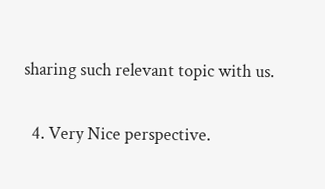sharing such relevant topic with us.

  4. Very Nice perspective.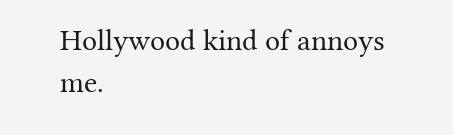Hollywood kind of annoys me.